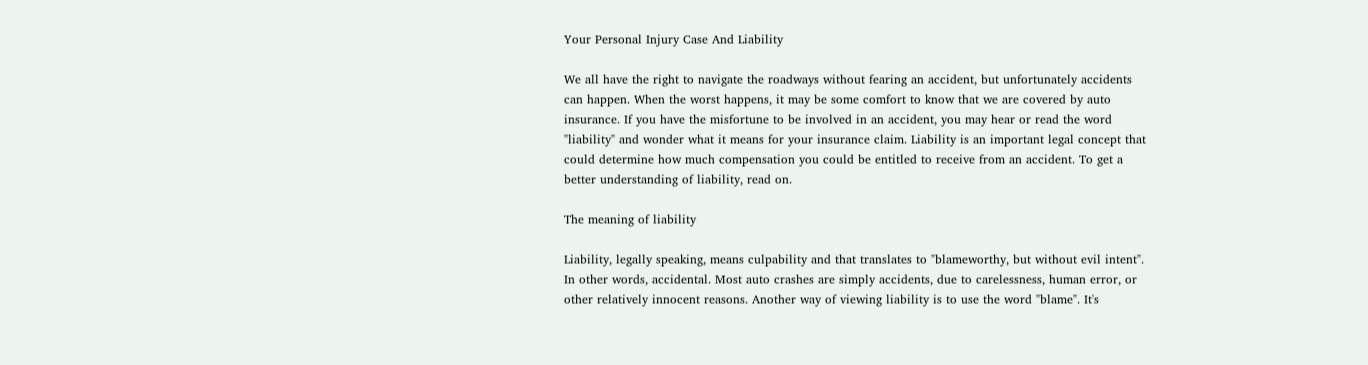Your Personal Injury Case And Liability

We all have the right to navigate the roadways without fearing an accident, but unfortunately accidents can happen. When the worst happens, it may be some comfort to know that we are covered by auto insurance. If you have the misfortune to be involved in an accident, you may hear or read the word "liability" and wonder what it means for your insurance claim. Liability is an important legal concept that could determine how much compensation you could be entitled to receive from an accident. To get a better understanding of liability, read on.

The meaning of liability

Liability, legally speaking, means culpability and that translates to "blameworthy, but without evil intent". In other words, accidental. Most auto crashes are simply accidents, due to carelessness, human error, or other relatively innocent reasons. Another way of viewing liability is to use the word "blame". It's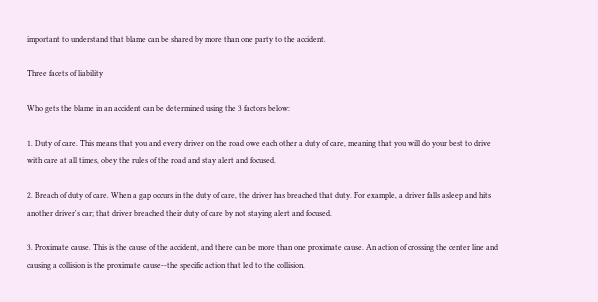important to understand that blame can be shared by more than one party to the accident.

Three facets of liability

Who gets the blame in an accident can be determined using the 3 factors below:

1. Duty of care. This means that you and every driver on the road owe each other a duty of care, meaning that you will do your best to drive with care at all times, obey the rules of the road and stay alert and focused.

2. Breach of duty of care. When a gap occurs in the duty of care, the driver has breached that duty. For example, a driver falls asleep and hits another driver's car; that driver breached their duty of care by not staying alert and focused.

3. Proximate cause. This is the cause of the accident, and there can be more than one proximate cause. An action of crossing the center line and causing a collision is the proximate cause--the specific action that led to the collision.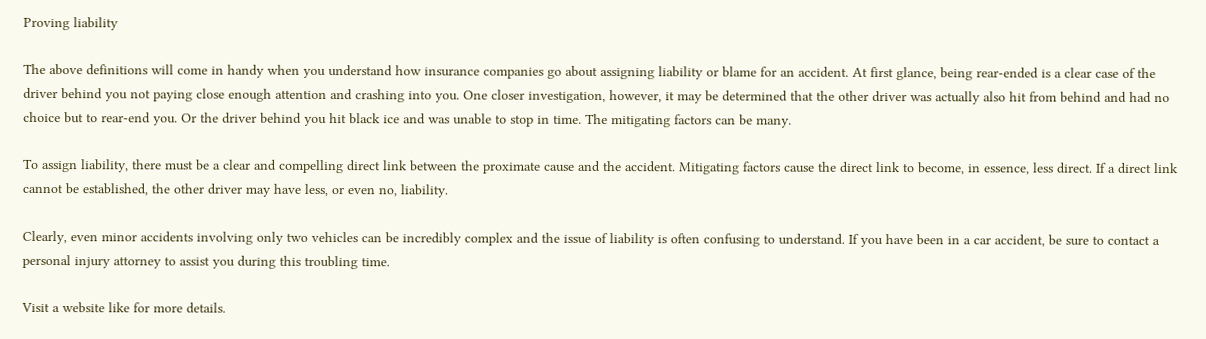Proving liability

The above definitions will come in handy when you understand how insurance companies go about assigning liability or blame for an accident. At first glance, being rear-ended is a clear case of the driver behind you not paying close enough attention and crashing into you. One closer investigation, however, it may be determined that the other driver was actually also hit from behind and had no choice but to rear-end you. Or the driver behind you hit black ice and was unable to stop in time. The mitigating factors can be many.

To assign liability, there must be a clear and compelling direct link between the proximate cause and the accident. Mitigating factors cause the direct link to become, in essence, less direct. If a direct link cannot be established, the other driver may have less, or even no, liability.

Clearly, even minor accidents involving only two vehicles can be incredibly complex and the issue of liability is often confusing to understand. If you have been in a car accident, be sure to contact a personal injury attorney to assist you during this troubling time.

Visit a website like for more details.